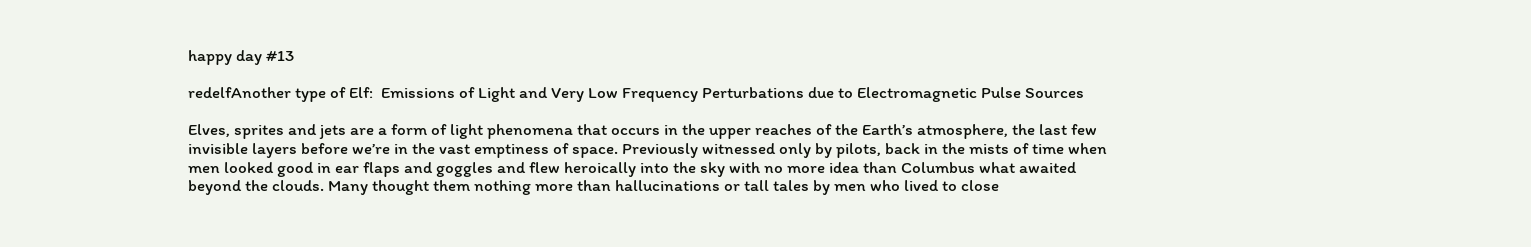happy day #13

redelfAnother type of Elf:  Emissions of Light and Very Low Frequency Perturbations due to Electromagnetic Pulse Sources

Elves, sprites and jets are a form of light phenomena that occurs in the upper reaches of the Earth’s atmosphere, the last few invisible layers before we’re in the vast emptiness of space. Previously witnessed only by pilots, back in the mists of time when men looked good in ear flaps and goggles and flew heroically into the sky with no more idea than Columbus what awaited beyond the clouds. Many thought them nothing more than hallucinations or tall tales by men who lived to close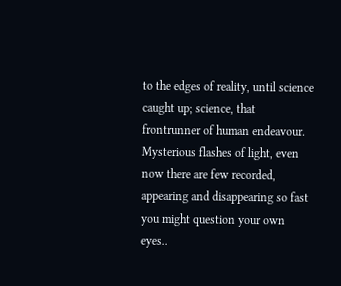to the edges of reality, until science caught up; science, that frontrunner of human endeavour. Mysterious flashes of light, even now there are few recorded, appearing and disappearing so fast you might question your own eyes..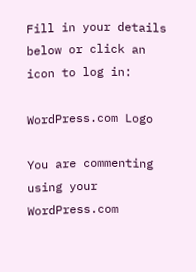Fill in your details below or click an icon to log in:

WordPress.com Logo

You are commenting using your WordPress.com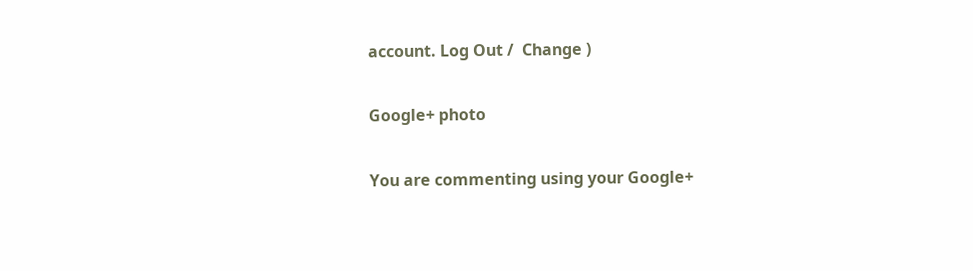account. Log Out /  Change )

Google+ photo

You are commenting using your Google+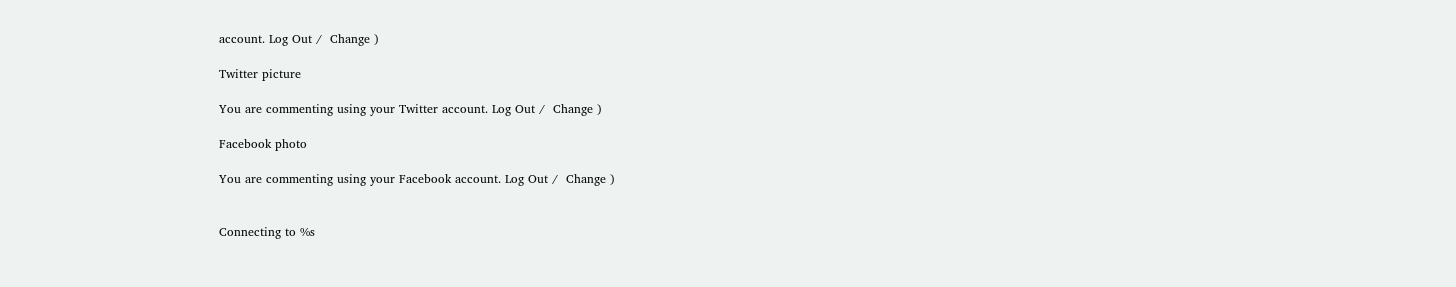account. Log Out /  Change )

Twitter picture

You are commenting using your Twitter account. Log Out /  Change )

Facebook photo

You are commenting using your Facebook account. Log Out /  Change )


Connecting to %s